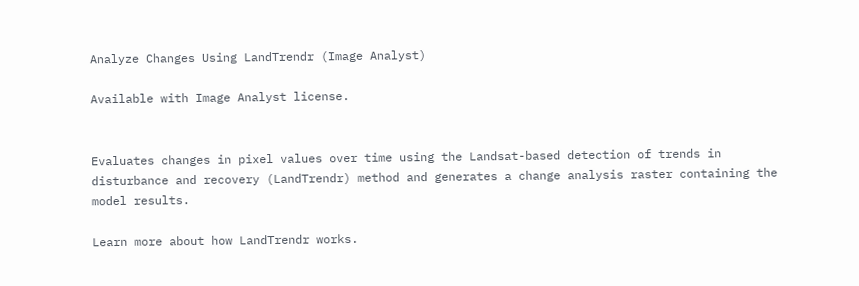Analyze Changes Using LandTrendr (Image Analyst)

Available with Image Analyst license.


Evaluates changes in pixel values over time using the Landsat-based detection of trends in disturbance and recovery (LandTrendr) method and generates a change analysis raster containing the model results.

Learn more about how LandTrendr works.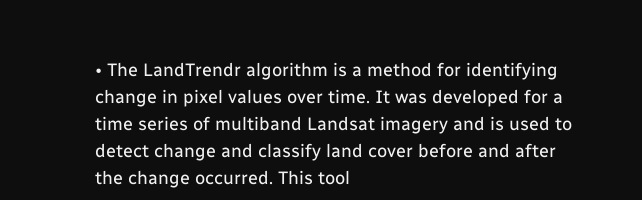• The LandTrendr algorithm is a method for identifying change in pixel values over time. It was developed for a time series of multiband Landsat imagery and is used to detect change and classify land cover before and after the change occurred. This tool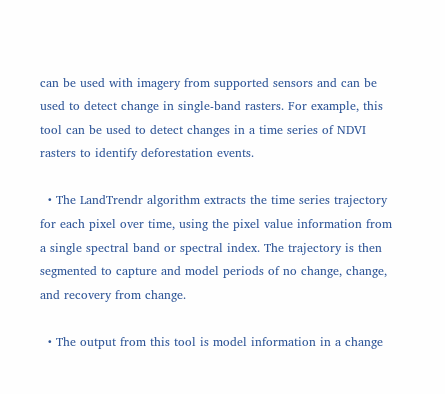can be used with imagery from supported sensors and can be used to detect change in single-band rasters. For example, this tool can be used to detect changes in a time series of NDVI rasters to identify deforestation events.

  • The LandTrendr algorithm extracts the time series trajectory for each pixel over time, using the pixel value information from a single spectral band or spectral index. The trajectory is then segmented to capture and model periods of no change, change, and recovery from change.

  • The output from this tool is model information in a change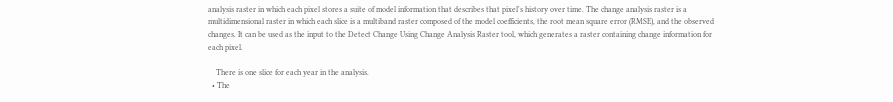analysis raster in which each pixel stores a suite of model information that describes that pixel's history over time. The change analysis raster is a multidimensional raster in which each slice is a multiband raster composed of the model coefficients, the root mean square error (RMSE), and the observed changes. It can be used as the input to the Detect Change Using Change Analysis Raster tool, which generates a raster containing change information for each pixel.

    There is one slice for each year in the analysis.
  • The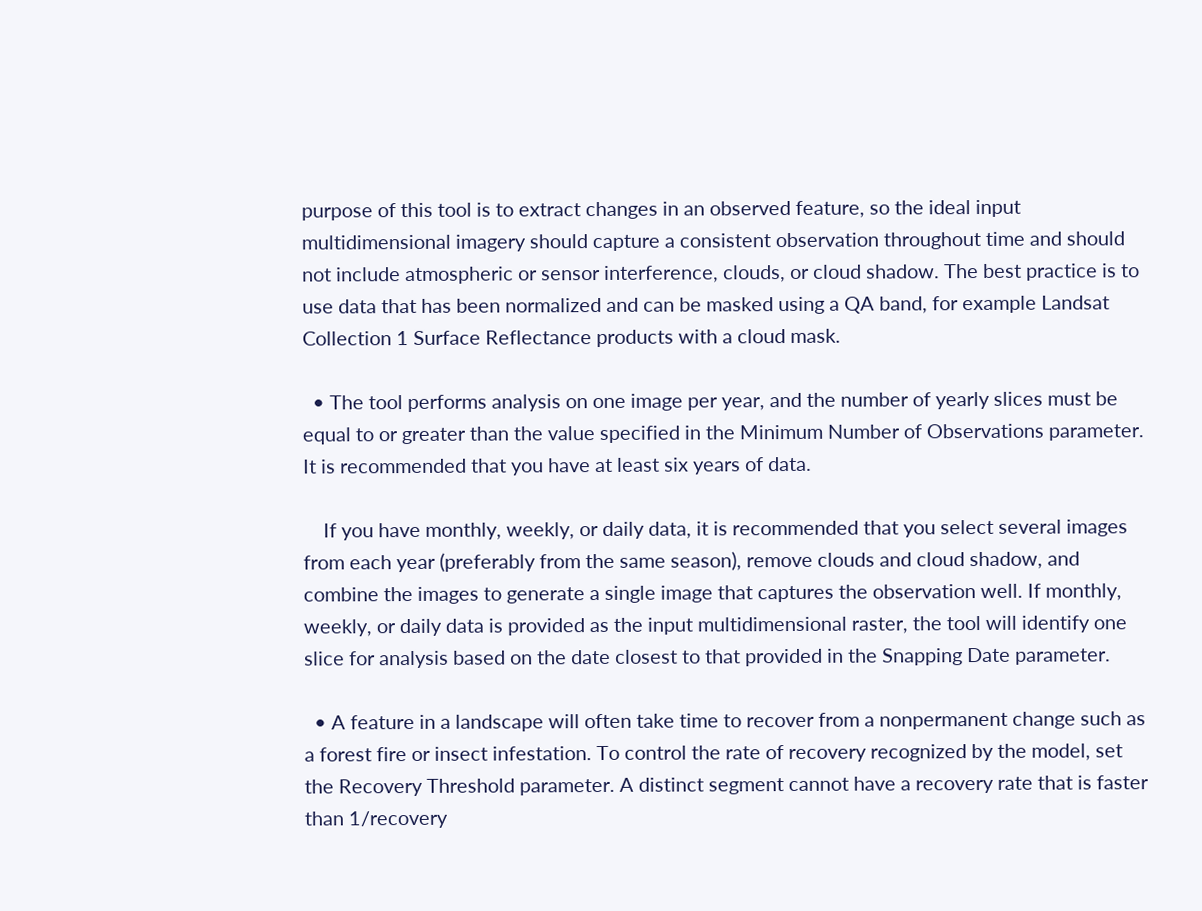purpose of this tool is to extract changes in an observed feature, so the ideal input multidimensional imagery should capture a consistent observation throughout time and should not include atmospheric or sensor interference, clouds, or cloud shadow. The best practice is to use data that has been normalized and can be masked using a QA band, for example Landsat Collection 1 Surface Reflectance products with a cloud mask.

  • The tool performs analysis on one image per year, and the number of yearly slices must be equal to or greater than the value specified in the Minimum Number of Observations parameter. It is recommended that you have at least six years of data.

    If you have monthly, weekly, or daily data, it is recommended that you select several images from each year (preferably from the same season), remove clouds and cloud shadow, and combine the images to generate a single image that captures the observation well. If monthly, weekly, or daily data is provided as the input multidimensional raster, the tool will identify one slice for analysis based on the date closest to that provided in the Snapping Date parameter.

  • A feature in a landscape will often take time to recover from a nonpermanent change such as a forest fire or insect infestation. To control the rate of recovery recognized by the model, set the Recovery Threshold parameter. A distinct segment cannot have a recovery rate that is faster than 1/recovery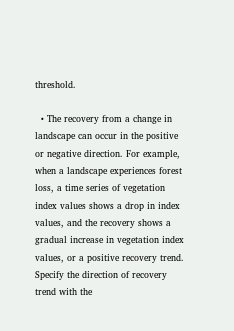threshold.

  • The recovery from a change in landscape can occur in the positive or negative direction. For example, when a landscape experiences forest loss, a time series of vegetation index values shows a drop in index values, and the recovery shows a gradual increase in vegetation index values, or a positive recovery trend. Specify the direction of recovery trend with the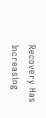Recovery Has Increasing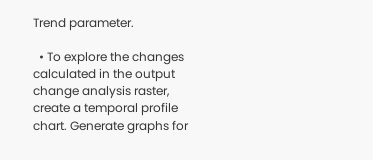Trend parameter.

  • To explore the changes calculated in the output change analysis raster, create a temporal profile chart. Generate graphs for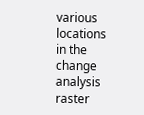various locations in the change analysis raster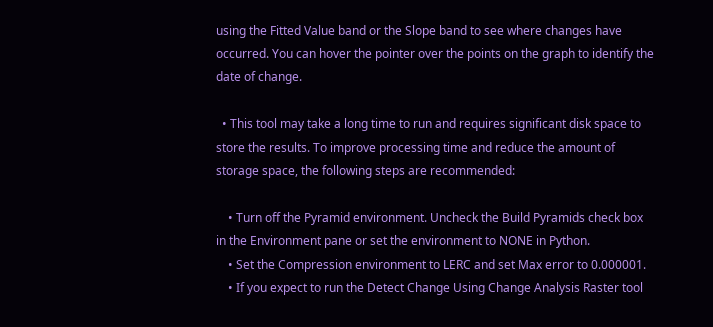using the Fitted Value band or the Slope band to see where changes have occurred. You can hover the pointer over the points on the graph to identify the date of change.

  • This tool may take a long time to run and requires significant disk space to store the results. To improve processing time and reduce the amount of storage space, the following steps are recommended:

    • Turn off the Pyramid environment. Uncheck the Build Pyramids check box in the Environment pane or set the environment to NONE in Python.
    • Set the Compression environment to LERC and set Max error to 0.000001.
    • If you expect to run the Detect Change Using Change Analysis Raster tool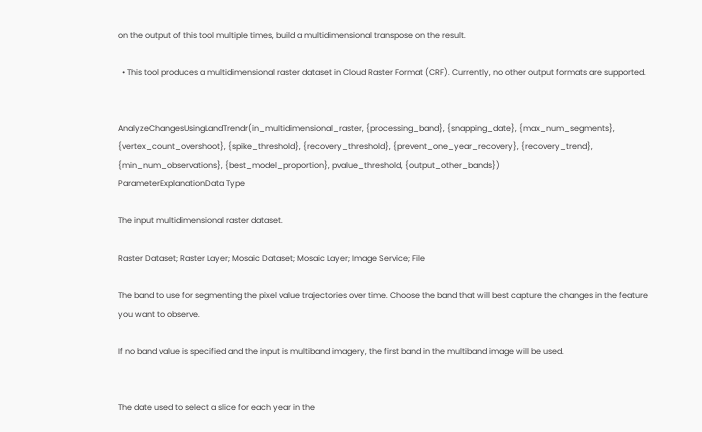on the output of this tool multiple times, build a multidimensional transpose on the result.

  • This tool produces a multidimensional raster dataset in Cloud Raster Format (CRF). Currently, no other output formats are supported.


AnalyzeChangesUsingLandTrendr(in_multidimensional_raster, {processing_band}, {snapping_date}, {max_num_segments}, {vertex_count_overshoot}, {spike_threshold}, {recovery_threshold}, {prevent_one_year_recovery}, {recovery_trend}, {min_num_observations}, {best_model_proportion}, pvalue_threshold, {output_other_bands})
ParameterExplanationData Type

The input multidimensional raster dataset.

Raster Dataset; Raster Layer; Mosaic Dataset; Mosaic Layer; Image Service; File

The band to use for segmenting the pixel value trajectories over time. Choose the band that will best capture the changes in the feature you want to observe.

If no band value is specified and the input is multiband imagery, the first band in the multiband image will be used.


The date used to select a slice for each year in the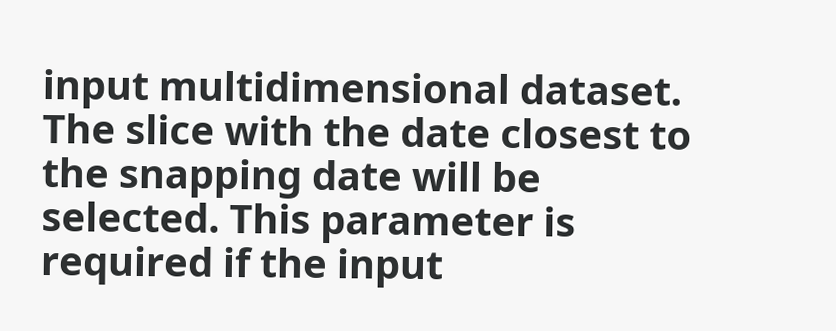input multidimensional dataset. The slice with the date closest to the snapping date will be selected. This parameter is required if the input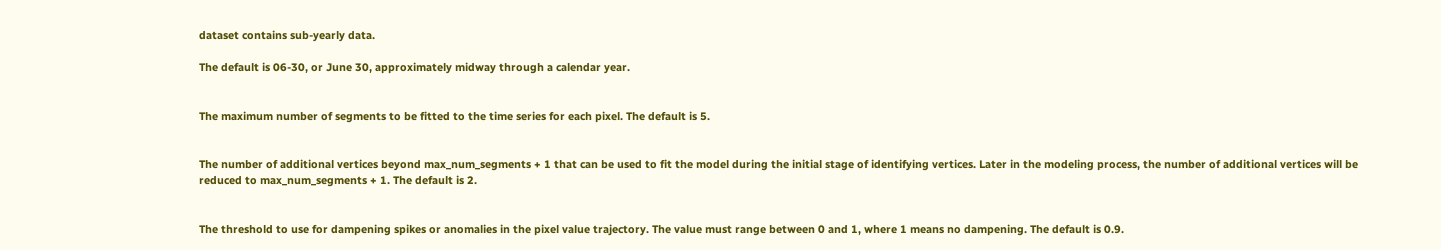dataset contains sub-yearly data.

The default is 06-30, or June 30, approximately midway through a calendar year.


The maximum number of segments to be fitted to the time series for each pixel. The default is 5.


The number of additional vertices beyond max_num_segments + 1 that can be used to fit the model during the initial stage of identifying vertices. Later in the modeling process, the number of additional vertices will be reduced to max_num_segments + 1. The default is 2.


The threshold to use for dampening spikes or anomalies in the pixel value trajectory. The value must range between 0 and 1, where 1 means no dampening. The default is 0.9.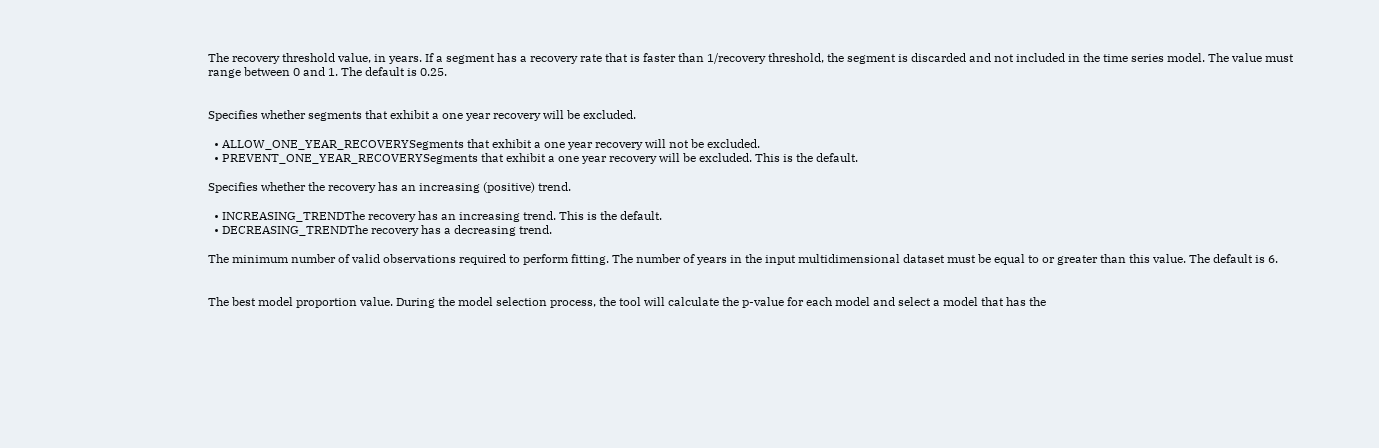The recovery threshold value, in years. If a segment has a recovery rate that is faster than 1/recovery threshold, the segment is discarded and not included in the time series model. The value must range between 0 and 1. The default is 0.25.


Specifies whether segments that exhibit a one year recovery will be excluded.

  • ALLOW_ONE_YEAR_RECOVERYSegments that exhibit a one year recovery will not be excluded.
  • PREVENT_ONE_YEAR_RECOVERYSegments that exhibit a one year recovery will be excluded. This is the default.

Specifies whether the recovery has an increasing (positive) trend.

  • INCREASING_TRENDThe recovery has an increasing trend. This is the default.
  • DECREASING_TRENDThe recovery has a decreasing trend.

The minimum number of valid observations required to perform fitting. The number of years in the input multidimensional dataset must be equal to or greater than this value. The default is 6.


The best model proportion value. During the model selection process, the tool will calculate the p-value for each model and select a model that has the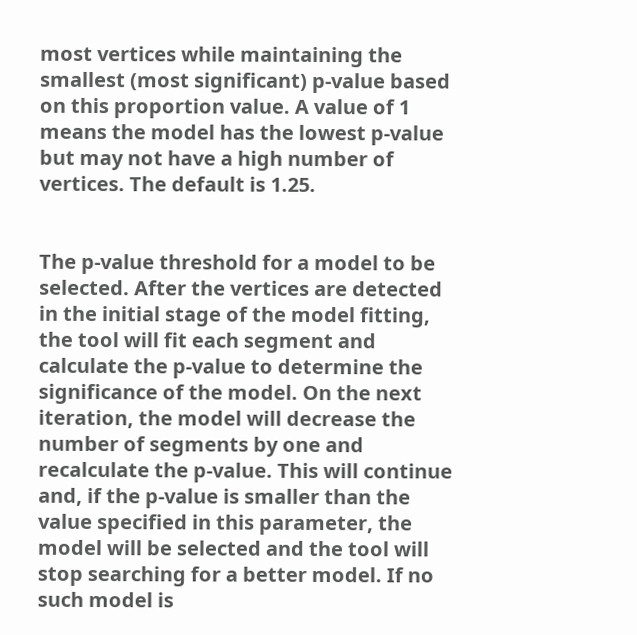most vertices while maintaining the smallest (most significant) p-value based on this proportion value. A value of 1 means the model has the lowest p-value but may not have a high number of vertices. The default is 1.25.


The p-value threshold for a model to be selected. After the vertices are detected in the initial stage of the model fitting, the tool will fit each segment and calculate the p-value to determine the significance of the model. On the next iteration, the model will decrease the number of segments by one and recalculate the p-value. This will continue and, if the p-value is smaller than the value specified in this parameter, the model will be selected and the tool will stop searching for a better model. If no such model is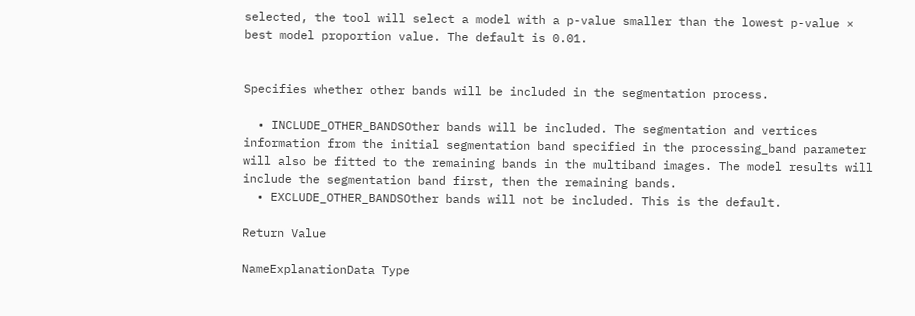selected, the tool will select a model with a p-value smaller than the lowest p-value × best model proportion value. The default is 0.01.


Specifies whether other bands will be included in the segmentation process.

  • INCLUDE_OTHER_BANDSOther bands will be included. The segmentation and vertices information from the initial segmentation band specified in the processing_band parameter will also be fitted to the remaining bands in the multiband images. The model results will include the segmentation band first, then the remaining bands.
  • EXCLUDE_OTHER_BANDSOther bands will not be included. This is the default.

Return Value

NameExplanationData Type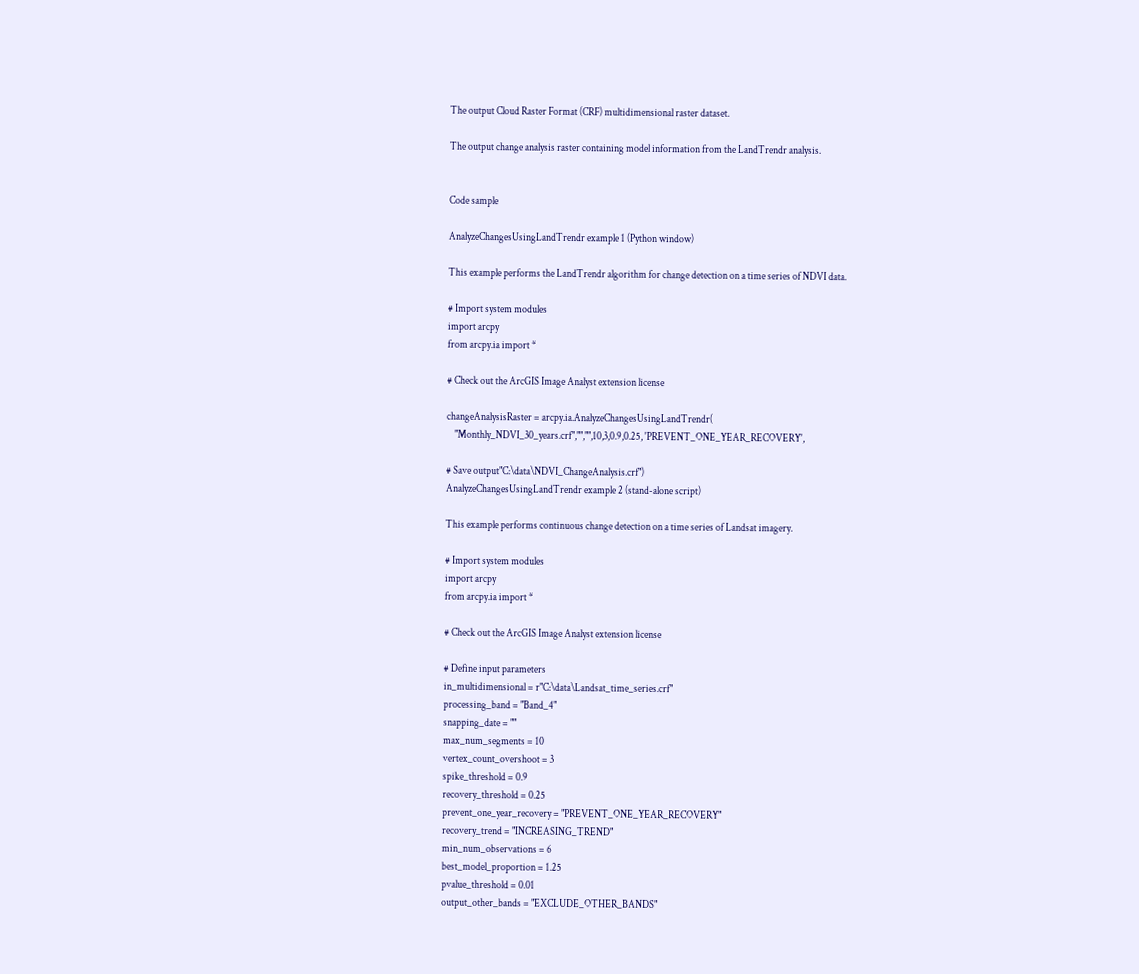The output Cloud Raster Format (CRF) multidimensional raster dataset.

The output change analysis raster containing model information from the LandTrendr analysis.


Code sample

AnalyzeChangesUsingLandTrendr example 1 (Python window)

This example performs the LandTrendr algorithm for change detection on a time series of NDVI data.

# Import system modules
import arcpy
from arcpy.ia import *

# Check out the ArcGIS Image Analyst extension license

changeAnalysisRaster = arcpy.ia.AnalyzeChangesUsingLandTrendr(
    "Monthly_NDVI_30_years.crf","","",10,3,0.9,0.25, 'PREVENT_ONE_YEAR_RECOVERY',

# Save output"C:\data\NDVI_ChangeAnalysis.crf")
AnalyzeChangesUsingLandTrendr example 2 (stand-alone script)

This example performs continuous change detection on a time series of Landsat imagery.

# Import system modules
import arcpy
from arcpy.ia import *

# Check out the ArcGIS Image Analyst extension license

# Define input parameters
in_multidimensional = r"C:\data\Landsat_time_series.crf"
processing_band = "Band_4"
snapping_date = ""
max_num_segments = 10
vertex_count_overshoot = 3
spike_threshold = 0.9
recovery_threshold = 0.25
prevent_one_year_recovery = "PREVENT_ONE_YEAR_RECOVERY"
recovery_trend = "INCREASING_TREND"
min_num_observations = 6
best_model_proportion = 1.25
pvalue_threshold = 0.01
output_other_bands = "EXCLUDE_OTHER_BANDS"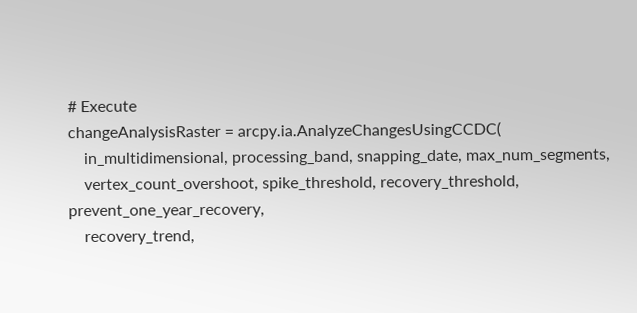# Execute
changeAnalysisRaster = arcpy.ia.AnalyzeChangesUsingCCDC(
    in_multidimensional, processing_band, snapping_date, max_num_segments,
    vertex_count_overshoot, spike_threshold, recovery_threshold, prevent_one_year_recovery,
    recovery_trend,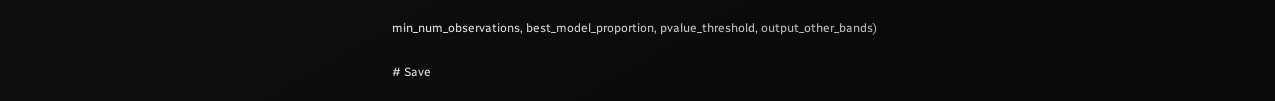min_num_observations, best_model_proportion, pvalue_threshold, output_other_bands)

# Save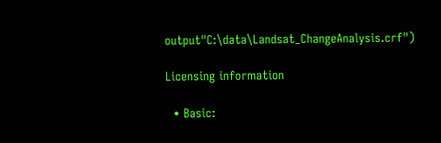output"C:\data\Landsat_ChangeAnalysis.crf")

Licensing information

  • Basic: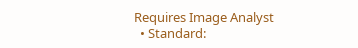Requires Image Analyst
  • Standard: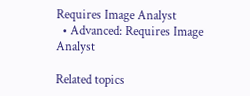Requires Image Analyst
  • Advanced: Requires Image Analyst

Related topics